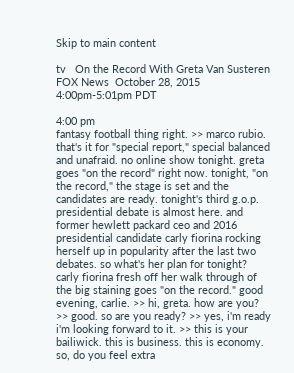Skip to main content

tv   On the Record With Greta Van Susteren  FOX News  October 28, 2015 4:00pm-5:01pm PDT

4:00 pm
fantasy football thing right. >> marco rubio. that's it for "special report," special balanced and unafraid. no online show tonight. greta goes "on the record" right now. tonight, "on the record," the stage is set and the candidates are ready. tonight's third g.o.p. presidential debate is almost here. and former hewlett packard ceo and 2016 presidential candidate carly fiorina rocking herself up in popularity after the last two debates. so what's her plan for tonight? carly fiorina fresh off her walk through of the big staining goes "on the record." good evening, carlie. >> hi, greta. how are you? >> good. so are you ready? >> yes, i'm ready i'm looking forward to it. >> this is your bailiwick. this is business. this is economy. so, do you feel extra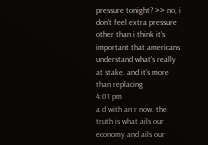pressure tonight? >> no, i don't feel extra pressure other than i think it's important that americans understand what's really at stake. and it's more than replacing
4:01 pm
a d with an r now. the truth is what ails our economy and ails our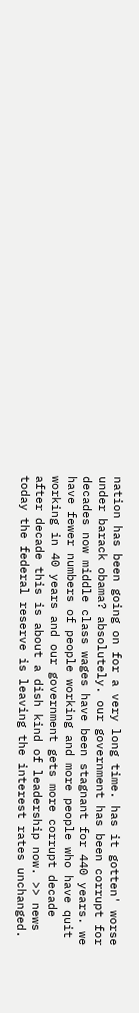nation has been going on for a very long time. has it gotten' worse under barack obama? absolutely. our government has been corrupt for decades now middle class wages have been stagnant for 440 years. we have fewer numbers of people working and more people who have quit working in 40 years and our government gets more corrupt decade after decade this is about a dish kind of leadership now. >> news today the federal reserve is leaving the interest rates unchanged.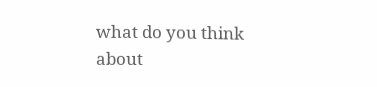what do you think about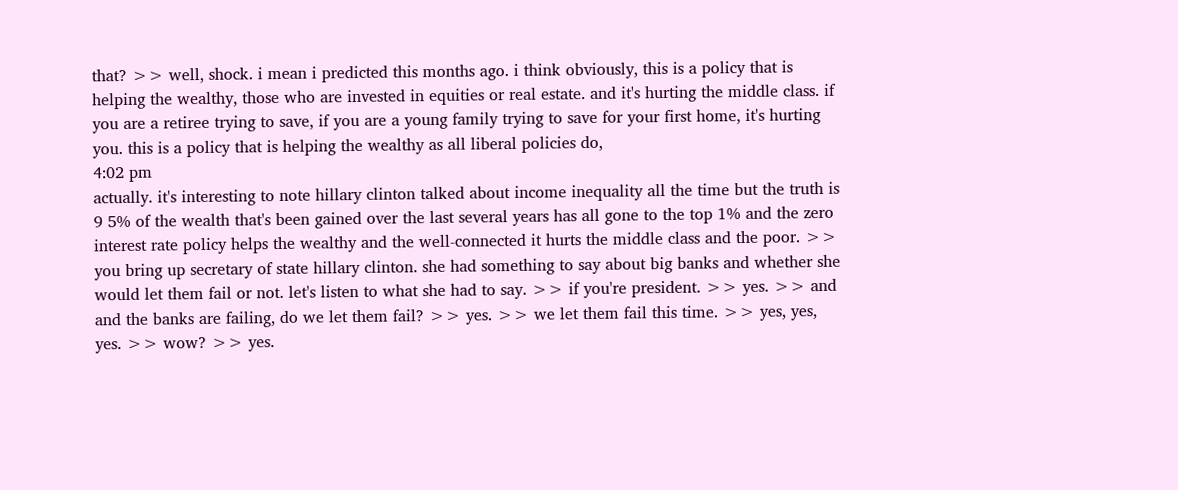that? >> well, shock. i mean i predicted this months ago. i think obviously, this is a policy that is helping the wealthy, those who are invested in equities or real estate. and it's hurting the middle class. if you are a retiree trying to save, if you are a young family trying to save for your first home, it's hurting you. this is a policy that is helping the wealthy as all liberal policies do,
4:02 pm
actually. it's interesting to note hillary clinton talked about income inequality all the time but the truth is 9 5% of the wealth that's been gained over the last several years has all gone to the top 1% and the zero interest rate policy helps the wealthy and the well-connected it hurts the middle class and the poor. >> you bring up secretary of state hillary clinton. she had something to say about big banks and whether she would let them fail or not. let's listen to what she had to say. >> if you're president. >> yes. >> and and the banks are failing, do we let them fail? >> yes. >> we let them fail this time. >> yes, yes, yes. >> wow? >> yes.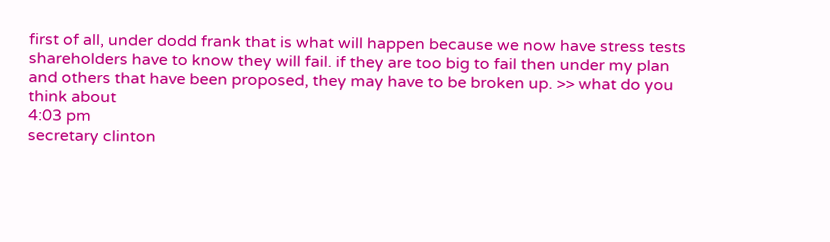first of all, under dodd frank that is what will happen because we now have stress tests shareholders have to know they will fail. if they are too big to fail then under my plan and others that have been proposed, they may have to be broken up. >> what do you think about
4:03 pm
secretary clinton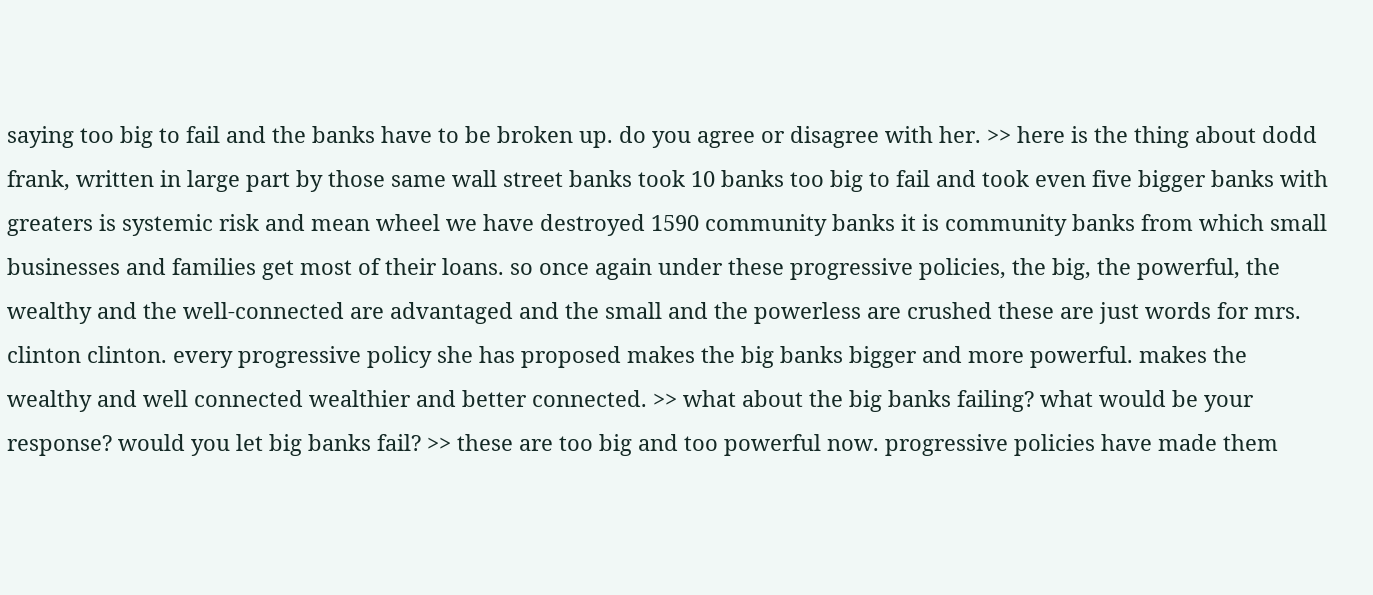saying too big to fail and the banks have to be broken up. do you agree or disagree with her. >> here is the thing about dodd frank, written in large part by those same wall street banks took 10 banks too big to fail and took even five bigger banks with greaters is systemic risk and mean wheel we have destroyed 1590 community banks it is community banks from which small businesses and families get most of their loans. so once again under these progressive policies, the big, the powerful, the wealthy and the well-connected are advantaged and the small and the powerless are crushed these are just words for mrs. clinton clinton. every progressive policy she has proposed makes the big banks bigger and more powerful. makes the wealthy and well connected wealthier and better connected. >> what about the big banks failing? what would be your response? would you let big banks fail? >> these are too big and too powerful now. progressive policies have made them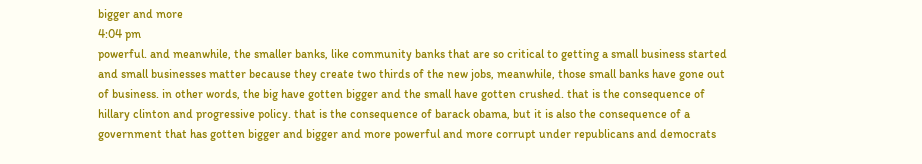bigger and more
4:04 pm
powerful. and meanwhile, the smaller banks, like community banks that are so critical to getting a small business started and small businesses matter because they create two thirds of the new jobs, meanwhile, those small banks have gone out of business. in other words, the big have gotten bigger and the small have gotten crushed. that is the consequence of hillary clinton and progressive policy. that is the consequence of barack obama, but it is also the consequence of a government that has gotten bigger and bigger and more powerful and more corrupt under republicans and democrats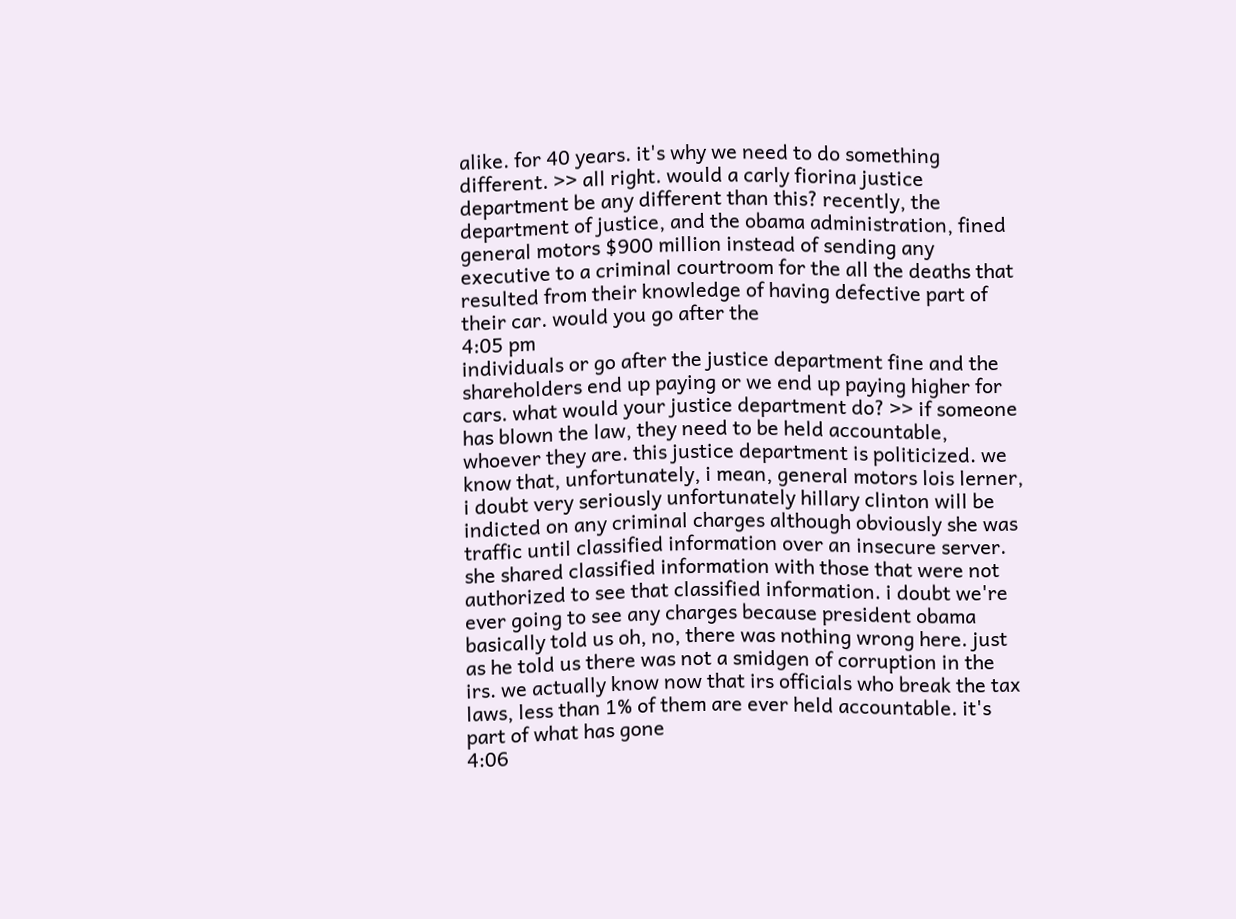alike. for 40 years. it's why we need to do something different. >> all right. would a carly fiorina justice department be any different than this? recently, the department of justice, and the obama administration, fined general motors $900 million instead of sending any executive to a criminal courtroom for the all the deaths that resulted from their knowledge of having defective part of their car. would you go after the
4:05 pm
individuals or go after the justice department fine and the shareholders end up paying or we end up paying higher for cars. what would your justice department do? >> if someone has blown the law, they need to be held accountable, whoever they are. this justice department is politicized. we know that, unfortunately, i mean, general motors lois lerner, i doubt very seriously unfortunately hillary clinton will be indicted on any criminal charges although obviously she was traffic until classified information over an insecure server. she shared classified information with those that were not authorized to see that classified information. i doubt we're ever going to see any charges because president obama basically told us oh, no, there was nothing wrong here. just as he told us there was not a smidgen of corruption in the irs. we actually know now that irs officials who break the tax laws, less than 1% of them are ever held accountable. it's part of what has gone
4:06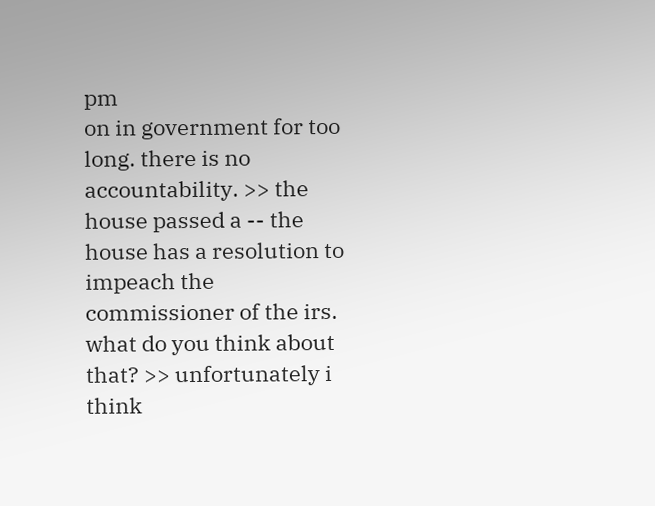pm
on in government for too long. there is no accountability. >> the house passed a -- the house has a resolution to impeach the commissioner of the irs. what do you think about that? >> unfortunately i think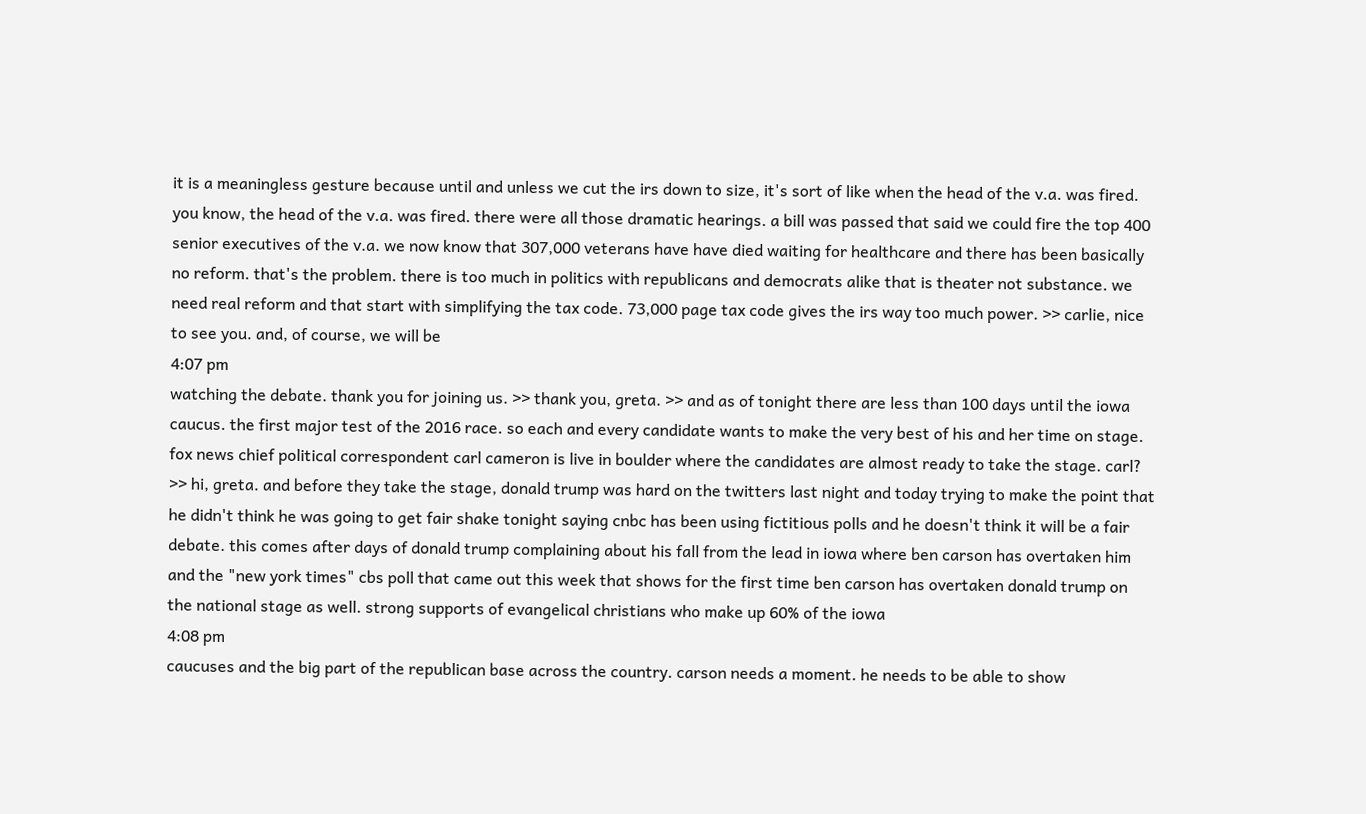it is a meaningless gesture because until and unless we cut the irs down to size, it's sort of like when the head of the v.a. was fired. you know, the head of the v.a. was fired. there were all those dramatic hearings. a bill was passed that said we could fire the top 400 senior executives of the v.a. we now know that 307,000 veterans have have died waiting for healthcare and there has been basically no reform. that's the problem. there is too much in politics with republicans and democrats alike that is theater not substance. we need real reform and that start with simplifying the tax code. 73,000 page tax code gives the irs way too much power. >> carlie, nice to see you. and, of course, we will be
4:07 pm
watching the debate. thank you for joining us. >> thank you, greta. >> and as of tonight there are less than 100 days until the iowa caucus. the first major test of the 2016 race. so each and every candidate wants to make the very best of his and her time on stage. fox news chief political correspondent carl cameron is live in boulder where the candidates are almost ready to take the stage. carl? >> hi, greta. and before they take the stage, donald trump was hard on the twitters last night and today trying to make the point that he didn't think he was going to get fair shake tonight saying cnbc has been using fictitious polls and he doesn't think it will be a fair debate. this comes after days of donald trump complaining about his fall from the lead in iowa where ben carson has overtaken him and the "new york times" cbs poll that came out this week that shows for the first time ben carson has overtaken donald trump on the national stage as well. strong supports of evangelical christians who make up 60% of the iowa
4:08 pm
caucuses and the big part of the republican base across the country. carson needs a moment. he needs to be able to show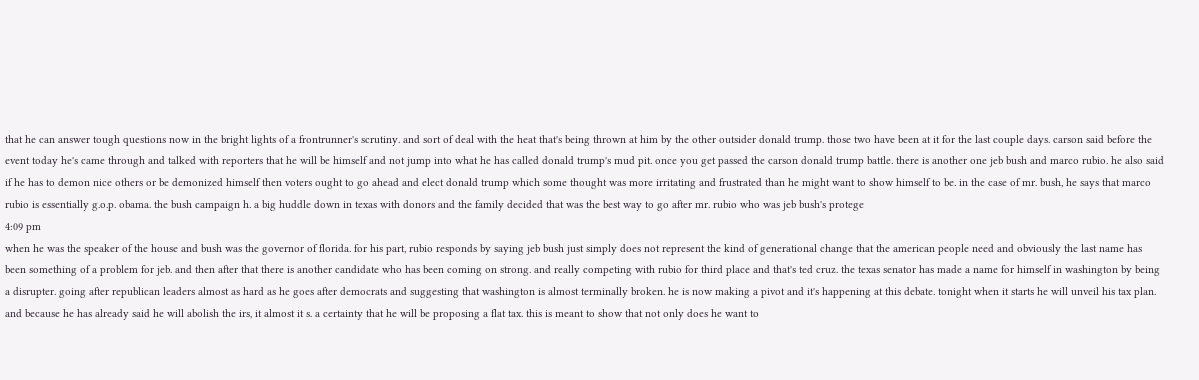that he can answer tough questions now in the bright lights of a frontrunner's scrutiny. and sort of deal with the heat that's being thrown at him by the other outsider donald trump. those two have been at it for the last couple days. carson said before the event today he's came through and talked with reporters that he will be himself and not jump into what he has called donald trump's mud pit. once you get passed the carson donald trump battle. there is another one jeb bush and marco rubio. he also said if he has to demon nice others or be demonized himself then voters ought to go ahead and elect donald trump which some thought was more irritating and frustrated than he might want to show himself to be. in the case of mr. bush, he says that marco rubio is essentially g.o.p. obama. the bush campaign h. a big huddle down in texas with donors and the family decided that was the best way to go after mr. rubio who was jeb bush's protege
4:09 pm
when he was the speaker of the house and bush was the governor of florida. for his part, rubio responds by saying jeb bush just simply does not represent the kind of generational change that the american people need and obviously the last name has been something of a problem for jeb. and then after that there is another candidate who has been coming on strong. and really competing with rubio for third place and that's ted cruz. the texas senator has made a name for himself in washington by being a disrupter. going after republican leaders almost as hard as he goes after democrats and suggesting that washington is almost terminally broken. he is now making a pivot and it's happening at this debate. tonight when it starts he will unveil his tax plan. and because he has already said he will abolish the irs, it almost it s. a certainty that he will be proposing a flat tax. this is meant to show that not only does he want to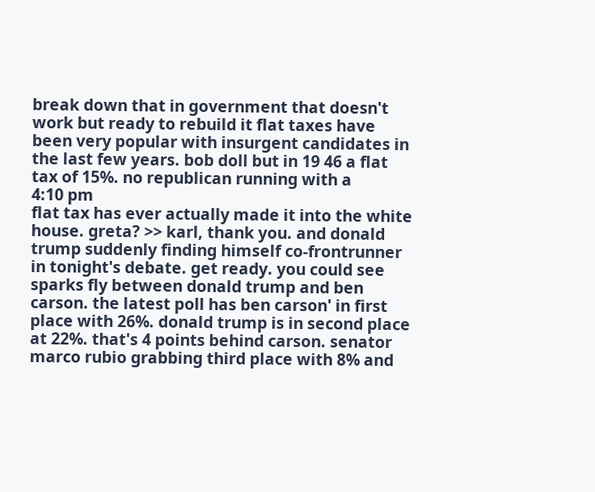break down that in government that doesn't work but ready to rebuild it flat taxes have been very popular with insurgent candidates in the last few years. bob doll but in 19 46 a flat tax of 15%. no republican running with a
4:10 pm
flat tax has ever actually made it into the white house. greta? >> karl, thank you. and donald trump suddenly finding himself co-frontrunner in tonight's debate. get ready. you could see sparks fly between donald trump and ben carson. the latest poll has ben carson' in first place with 26%. donald trump is in second place at 22%. that's 4 points behind carson. senator marco rubio grabbing third place with 8% and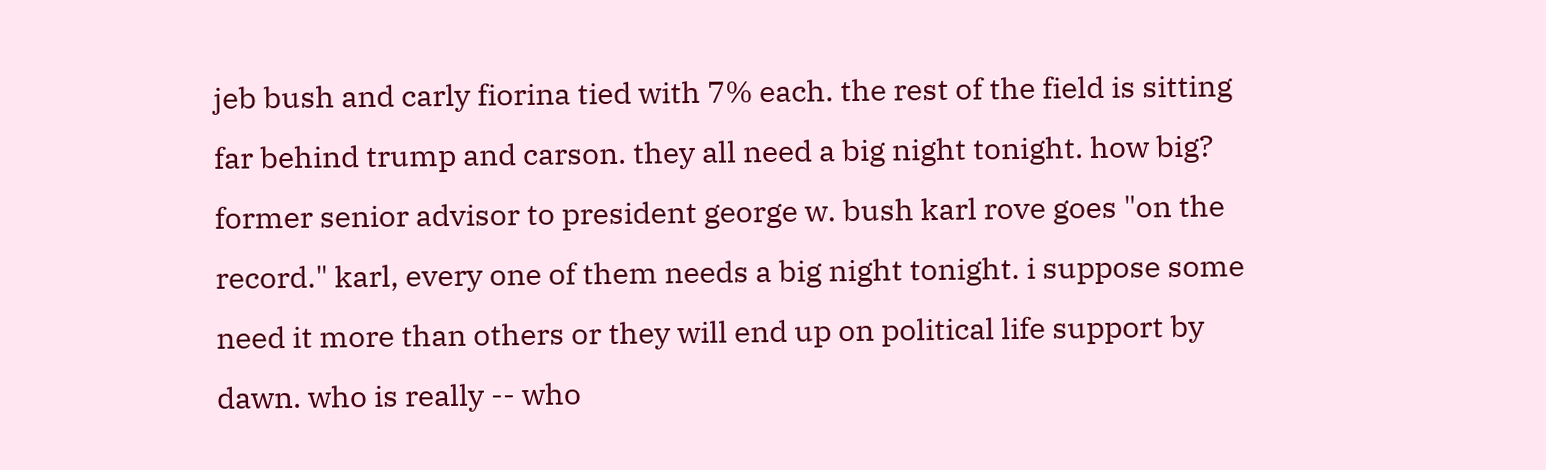jeb bush and carly fiorina tied with 7% each. the rest of the field is sitting far behind trump and carson. they all need a big night tonight. how big? former senior advisor to president george w. bush karl rove goes "on the record." karl, every one of them needs a big night tonight. i suppose some need it more than others or they will end up on political life support by dawn. who is really -- who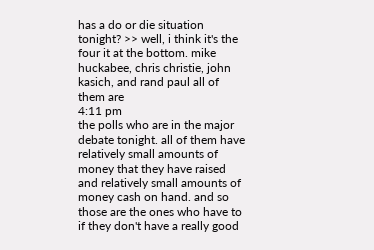has a do or die situation tonight? >> well, i think it's the four it at the bottom. mike huckabee, chris christie, john kasich, and rand paul all of them are
4:11 pm
the polls who are in the major debate tonight. all of them have relatively small amounts of money that they have raised and relatively small amounts of money cash on hand. and so those are the ones who have to if they don't have a really good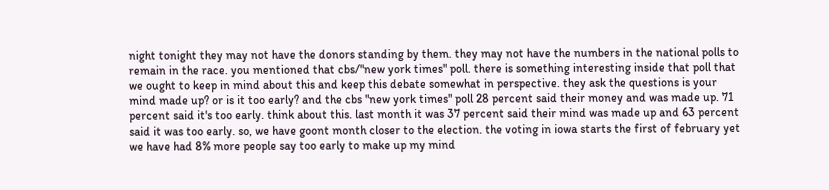night tonight they may not have the donors standing by them. they may not have the numbers in the national polls to remain in the race. you mentioned that cbs/"new york times" poll. there is something interesting inside that poll that we ought to keep in mind about this and keep this debate somewhat in perspective. they ask the questions is your mind made up? or is it too early? and the cbs "new york times" poll 28 percent said their money and was made up. 71 percent said it's too early. think about this. last month it was 37 percent said their mind was made up and 63 percent said it was too early. so, we have goont month closer to the election. the voting in iowa starts the first of february yet we have had 8% more people say too early to make up my mind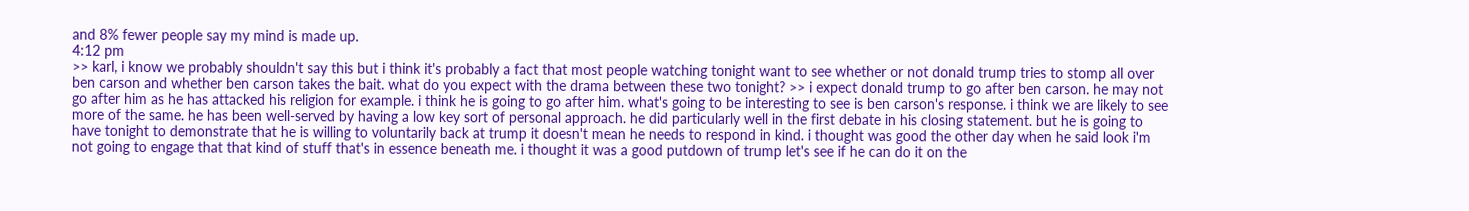and 8% fewer people say my mind is made up.
4:12 pm
>> karl, i know we probably shouldn't say this but i think it's probably a fact that most people watching tonight want to see whether or not donald trump tries to stomp all over ben carson and whether ben carson takes the bait. what do you expect with the drama between these two tonight? >> i expect donald trump to go after ben carson. he may not go after him as he has attacked his religion for example. i think he is going to go after him. what's going to be interesting to see is ben carson's response. i think we are likely to see more of the same. he has been well-served by having a low key sort of personal approach. he did particularly well in the first debate in his closing statement. but he is going to have tonight to demonstrate that he is willing to voluntarily back at trump it doesn't mean he needs to respond in kind. i thought was good the other day when he said look i'm not going to engage that that kind of stuff that's in essence beneath me. i thought it was a good putdown of trump let's see if he can do it on the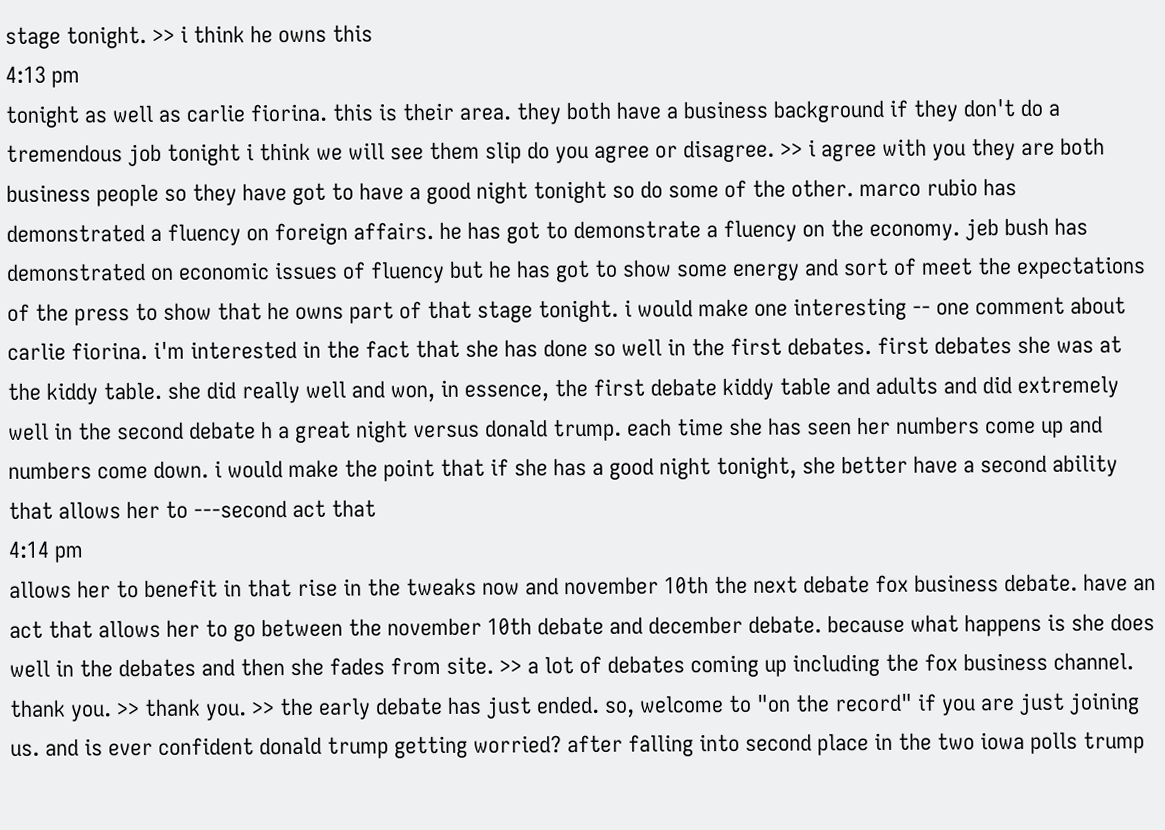stage tonight. >> i think he owns this
4:13 pm
tonight as well as carlie fiorina. this is their area. they both have a business background if they don't do a tremendous job tonight i think we will see them slip do you agree or disagree. >> i agree with you they are both business people so they have got to have a good night tonight so do some of the other. marco rubio has demonstrated a fluency on foreign affairs. he has got to demonstrate a fluency on the economy. jeb bush has demonstrated on economic issues of fluency but he has got to show some energy and sort of meet the expectations of the press to show that he owns part of that stage tonight. i would make one interesting -- one comment about carlie fiorina. i'm interested in the fact that she has done so well in the first debates. first debates she was at the kiddy table. she did really well and won, in essence, the first debate kiddy table and adults and did extremely well in the second debate h a great night versus donald trump. each time she has seen her numbers come up and numbers come down. i would make the point that if she has a good night tonight, she better have a second ability that allows her to ---second act that
4:14 pm
allows her to benefit in that rise in the tweaks now and november 10th the next debate fox business debate. have an act that allows her to go between the november 10th debate and december debate. because what happens is she does well in the debates and then she fades from site. >> a lot of debates coming up including the fox business channel. thank you. >> thank you. >> the early debate has just ended. so, welcome to "on the record" if you are just joining us. and is ever confident donald trump getting worried? after falling into second place in the two iowa polls trump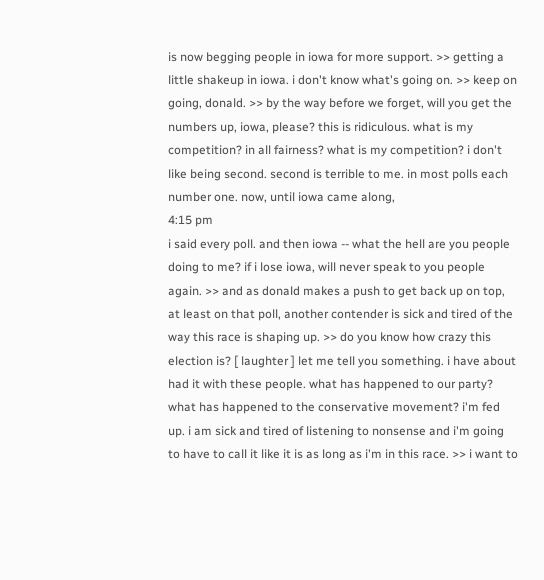is now begging people in iowa for more support. >> getting a little shakeup in iowa. i don't know what's going on. >> keep on going, donald. >> by the way before we forget, will you get the numbers up, iowa, please? this is ridiculous. what is my competition? in all fairness? what is my competition? i don't like being second. second is terrible to me. in most polls each number one. now, until iowa came along,
4:15 pm
i said every poll. and then iowa -- what the hell are you people doing to me? if i lose iowa, will never speak to you people again. >> and as donald makes a push to get back up on top, at least on that poll, another contender is sick and tired of the way this race is shaping up. >> do you know how crazy this election is? [ laughter ] let me tell you something. i have about had it with these people. what has happened to our party? what has happened to the conservative movement? i'm fed up. i am sick and tired of listening to nonsense and i'm going to have to call it like it is as long as i'm in this race. >> i want to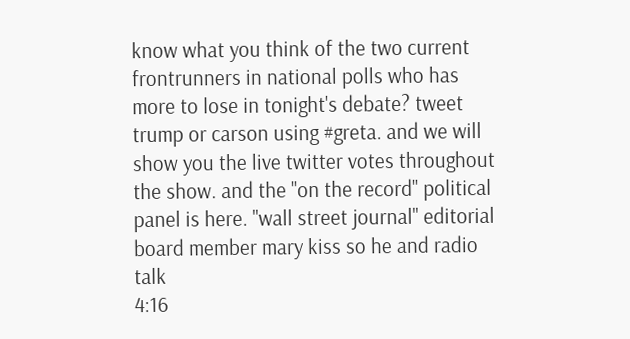know what you think of the two current frontrunners in national polls who has more to lose in tonight's debate? tweet trump or carson using #greta. and we will show you the live twitter votes throughout the show. and the "on the record" political panel is here. "wall street journal" editorial board member mary kiss so he and radio talk
4:16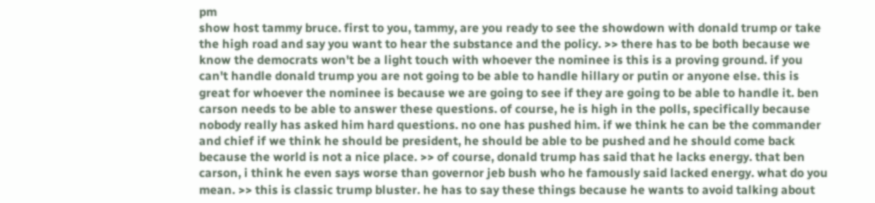pm
show host tammy bruce. first to you, tammy, are you ready to see the showdown with donald trump or take the high road and say you want to hear the substance and the policy. >> there has to be both because we know the democrats won't be a light touch with whoever the nominee is this is a proving ground. if you can't handle donald trump you are not going to be able to handle hillary or putin or anyone else. this is great for whoever the nominee is because we are going to see if they are going to be able to handle it. ben carson needs to be able to answer these questions. of course, he is high in the polls, specifically because nobody really has asked him hard questions. no one has pushed him. if we think he can be the commander and chief if we think he should be president, he should be able to be pushed and he should come back because the world is not a nice place. >> of course, donald trump has said that he lacks energy. that ben carson, i think he even says worse than governor jeb bush who he famously said lacked energy. what do you mean. >> this is classic trump bluster. he has to say these things because he wants to avoid talking about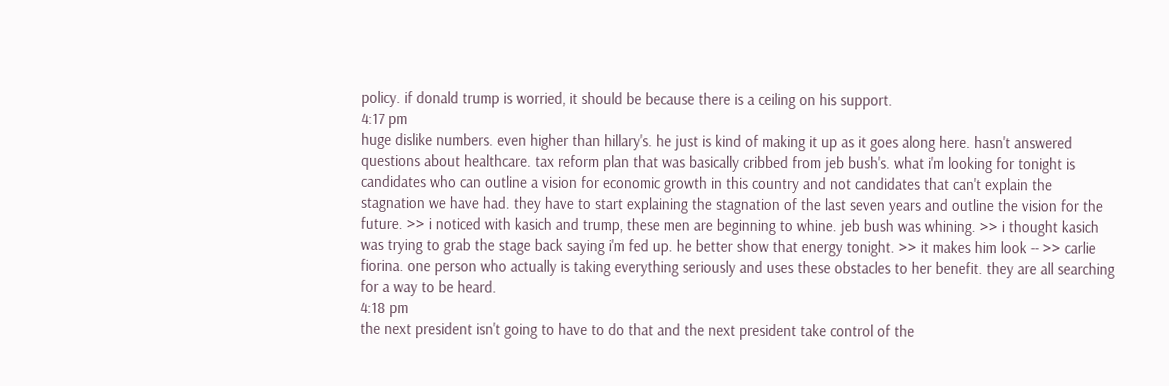policy. if donald trump is worried, it should be because there is a ceiling on his support.
4:17 pm
huge dislike numbers. even higher than hillary's. he just is kind of making it up as it goes along here. hasn't answered questions about healthcare. tax reform plan that was basically cribbed from jeb bush's. what i'm looking for tonight is candidates who can outline a vision for economic growth in this country and not candidates that can't explain the stagnation we have had. they have to start explaining the stagnation of the last seven years and outline the vision for the future. >> i noticed with kasich and trump, these men are beginning to whine. jeb bush was whining. >> i thought kasich was trying to grab the stage back saying i'm fed up. he better show that energy tonight. >> it makes him look -- >> carlie fiorina. one person who actually is taking everything seriously and uses these obstacles to her benefit. they are all searching for a way to be heard.
4:18 pm
the next president isn't going to have to do that and the next president take control of the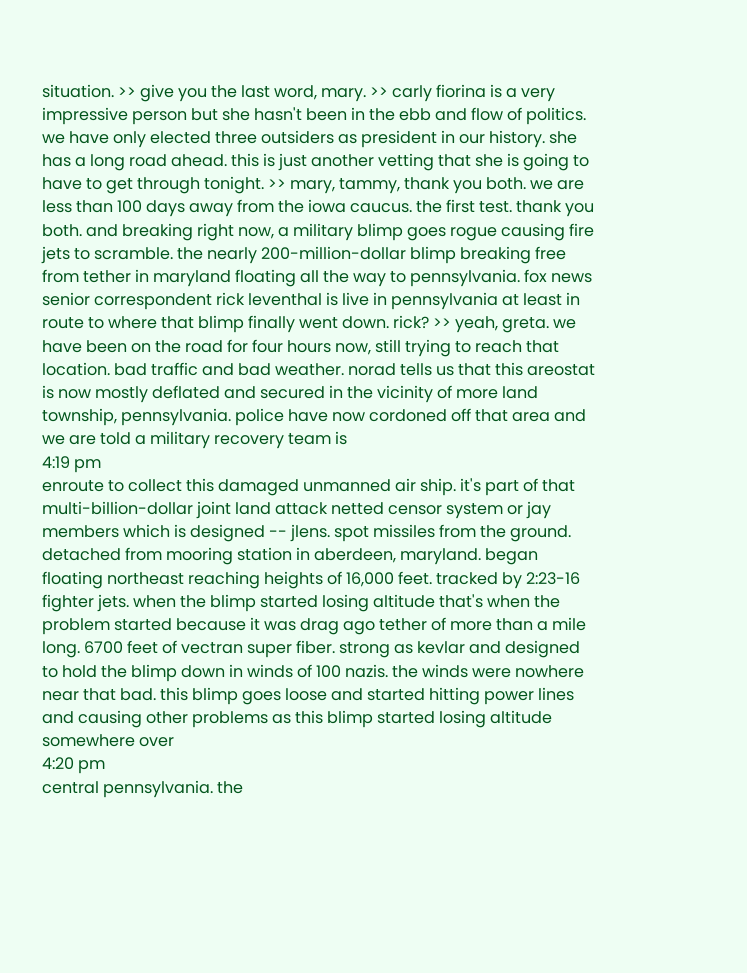situation. >> give you the last word, mary. >> carly fiorina is a very impressive person but she hasn't been in the ebb and flow of politics. we have only elected three outsiders as president in our history. she has a long road ahead. this is just another vetting that she is going to have to get through tonight. >> mary, tammy, thank you both. we are less than 100 days away from the iowa caucus. the first test. thank you both. and breaking right now, a military blimp goes rogue causing fire jets to scramble. the nearly 200-million-dollar blimp breaking free from tether in maryland floating all the way to pennsylvania. fox news senior correspondent rick leventhal is live in pennsylvania at least in route to where that blimp finally went down. rick? >> yeah, greta. we have been on the road for four hours now, still trying to reach that location. bad traffic and bad weather. norad tells us that this areostat is now mostly deflated and secured in the vicinity of more land township, pennsylvania. police have now cordoned off that area and we are told a military recovery team is
4:19 pm
enroute to collect this damaged unmanned air ship. it's part of that multi-billion-dollar joint land attack netted censor system or jay members which is designed -- jlens. spot missiles from the ground. detached from mooring station in aberdeen, maryland. began floating northeast reaching heights of 16,000 feet. tracked by 2:23-16 fighter jets. when the blimp started losing altitude that's when the problem started because it was drag ago tether of more than a mile long. 6700 feet of vectran super fiber. strong as kevlar and designed to hold the blimp down in winds of 100 nazis. the winds were nowhere near that bad. this blimp goes loose and started hitting power lines and causing other problems as this blimp started losing altitude somewhere over
4:20 pm
central pennsylvania. the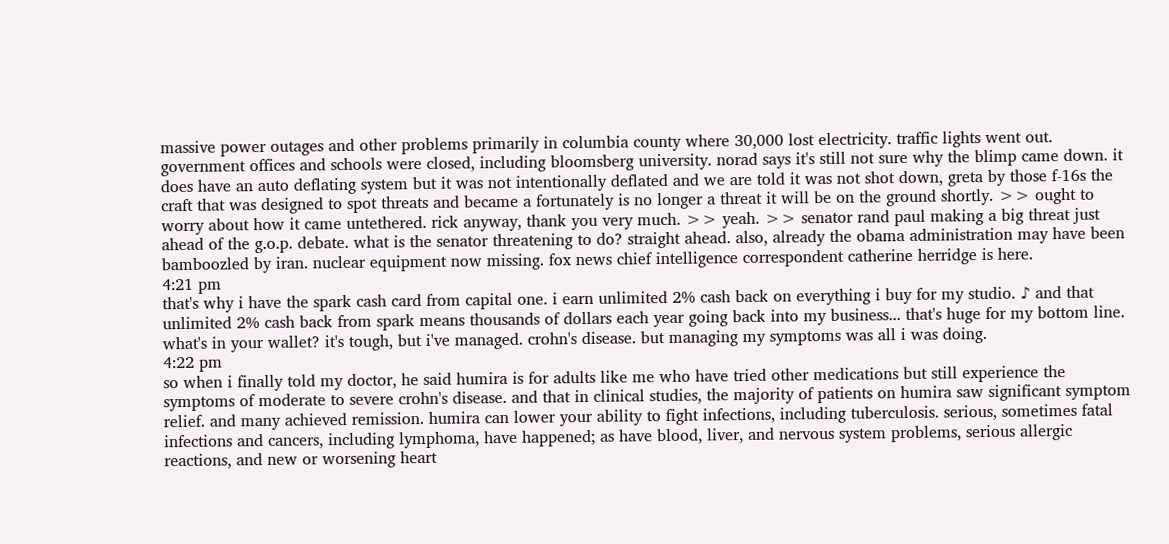massive power outages and other problems primarily in columbia county where 30,000 lost electricity. traffic lights went out. government offices and schools were closed, including bloomsberg university. norad says it's still not sure why the blimp came down. it does have an auto deflating system but it was not intentionally deflated and we are told it was not shot down, greta by those f-16s the craft that was designed to spot threats and became a fortunately is no longer a threat it will be on the ground shortly. >> ought to worry about how it came untethered. rick anyway, thank you very much. >> yeah. >> senator rand paul making a big threat just ahead of the g.o.p. debate. what is the senator threatening to do? straight ahead. also, already the obama administration may have been bamboozled by iran. nuclear equipment now missing. fox news chief intelligence correspondent catherine herridge is here.
4:21 pm
that's why i have the spark cash card from capital one. i earn unlimited 2% cash back on everything i buy for my studio. ♪ and that unlimited 2% cash back from spark means thousands of dollars each year going back into my business... that's huge for my bottom line. what's in your wallet? it's tough, but i've managed. crohn's disease. but managing my symptoms was all i was doing.
4:22 pm
so when i finally told my doctor, he said humira is for adults like me who have tried other medications but still experience the symptoms of moderate to severe crohn's disease. and that in clinical studies, the majority of patients on humira saw significant symptom relief. and many achieved remission. humira can lower your ability to fight infections, including tuberculosis. serious, sometimes fatal infections and cancers, including lymphoma, have happened; as have blood, liver, and nervous system problems, serious allergic reactions, and new or worsening heart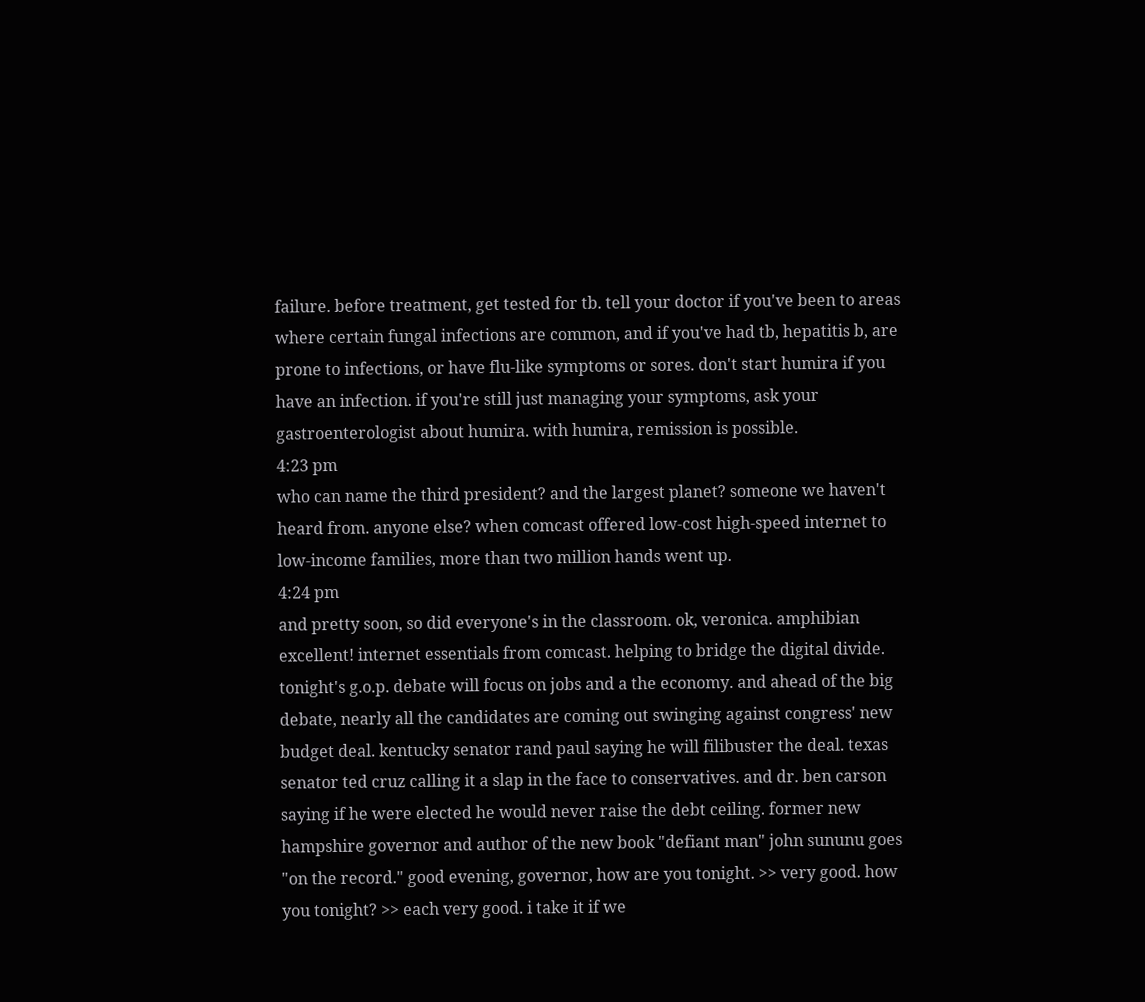failure. before treatment, get tested for tb. tell your doctor if you've been to areas where certain fungal infections are common, and if you've had tb, hepatitis b, are prone to infections, or have flu-like symptoms or sores. don't start humira if you have an infection. if you're still just managing your symptoms, ask your gastroenterologist about humira. with humira, remission is possible.
4:23 pm
who can name the third president? and the largest planet? someone we haven't heard from. anyone else? when comcast offered low-cost high-speed internet to low-income families, more than two million hands went up.
4:24 pm
and pretty soon, so did everyone's in the classroom. ok, veronica. amphibian excellent! internet essentials from comcast. helping to bridge the digital divide. tonight's g.o.p. debate will focus on jobs and a the economy. and ahead of the big debate, nearly all the candidates are coming out swinging against congress' new budget deal. kentucky senator rand paul saying he will filibuster the deal. texas senator ted cruz calling it a slap in the face to conservatives. and dr. ben carson saying if he were elected he would never raise the debt ceiling. former new hampshire governor and author of the new book "defiant man" john sununu goes "on the record." good evening, governor, how are you tonight. >> very good. how you tonight? >> each very good. i take it if we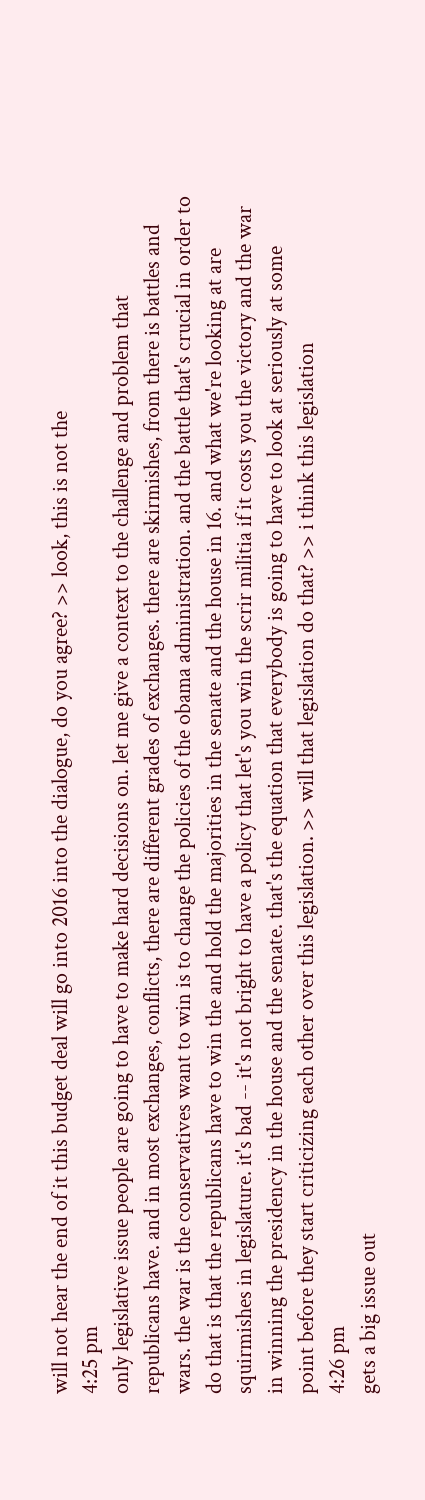will not hear the end of it this budget deal will go into 2016 into the dialogue, do you agree? >> look, this is not the
4:25 pm
only legislative issue people are going to have to make hard decisions on. let me give a context to the challenge and problem that republicans have. and in most exchanges, conflicts, there are different grades of exchanges. there are skirmishes, from there is battles and wars. the war is the conservatives want to win is to change the policies of the obama administration. and the battle that's crucial in order to do that is that the republicans have to win the and hold the majorities in the senate and the house in 16. and what we're looking at are squirmishes in legislature. it's bad -- it's not bright to have a policy that let's you win the scrir militia if it costs you the victory and the war in winning the presidency in the house and the senate. that's the equation that everybody is going to have to look at seriously at some point before they start criticizing each other over this legislation. >> will that legislation do that? >> i think this legislation
4:26 pm
gets a big issue out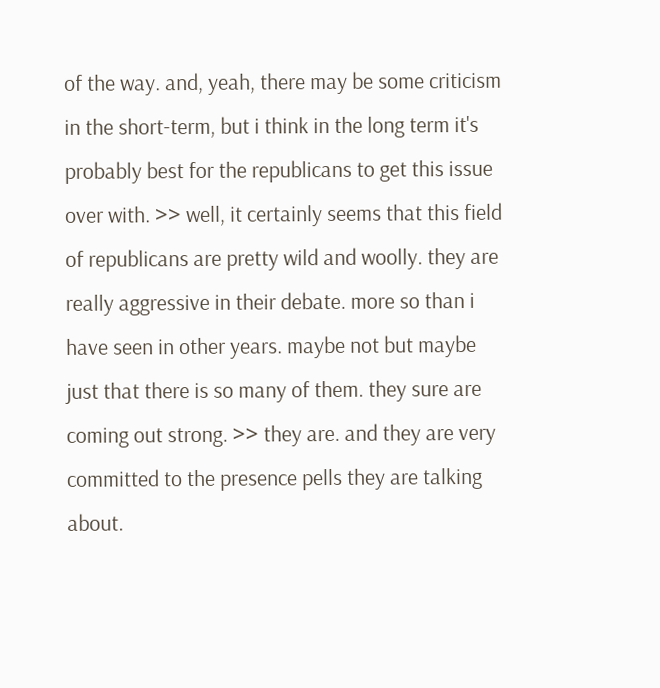of the way. and, yeah, there may be some criticism in the short-term, but i think in the long term it's probably best for the republicans to get this issue over with. >> well, it certainly seems that this field of republicans are pretty wild and woolly. they are really aggressive in their debate. more so than i have seen in other years. maybe not but maybe just that there is so many of them. they sure are coming out strong. >> they are. and they are very committed to the presence pells they are talking about.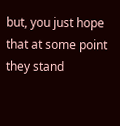but, you just hope that at some point they stand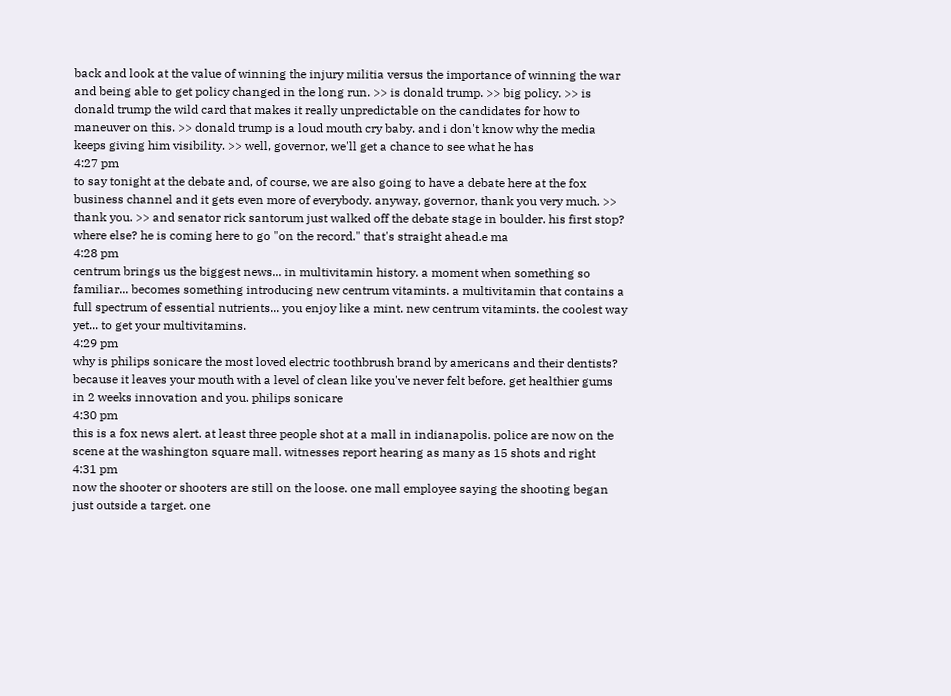back and look at the value of winning the injury militia versus the importance of winning the war and being able to get policy changed in the long run. >> is donald trump. >> big policy. >> is donald trump the wild card that makes it really unpredictable on the candidates for how to maneuver on this. >> donald trump is a loud mouth cry baby. and i don't know why the media keeps giving him visibility. >> well, governor, we'll get a chance to see what he has
4:27 pm
to say tonight at the debate and, of course, we are also going to have a debate here at the fox business channel and it gets even more of everybody. anyway, governor, thank you very much. >> thank you. >> and senator rick santorum just walked off the debate stage in boulder. his first stop? where else? he is coming here to go "on the record." that's straight ahead.e ma
4:28 pm
centrum brings us the biggest news... in multivitamin history. a moment when something so familiar... becomes something introducing new centrum vitamints. a multivitamin that contains a full spectrum of essential nutrients... you enjoy like a mint. new centrum vitamints. the coolest way yet... to get your multivitamins.
4:29 pm
why is philips sonicare the most loved electric toothbrush brand by americans and their dentists? because it leaves your mouth with a level of clean like you've never felt before. get healthier gums in 2 weeks innovation and you. philips sonicare
4:30 pm
this is a fox news alert. at least three people shot at a mall in indianapolis. police are now on the scene at the washington square mall. witnesses report hearing as many as 15 shots and right
4:31 pm
now the shooter or shooters are still on the loose. one mall employee saying the shooting began just outside a target. one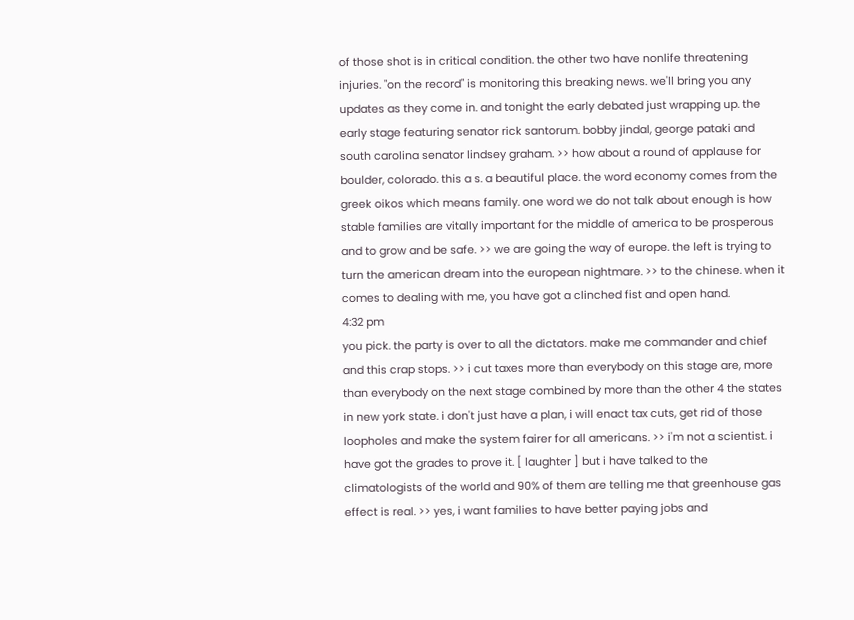of those shot is in critical condition. the other two have nonlife threatening injuries. "on the record" is monitoring this breaking news. we'll bring you any updates as they come in. and tonight the early debated just wrapping up. the early stage featuring senator rick santorum. bobby jindal, george pataki and south carolina senator lindsey graham. >> how about a round of applause for boulder, colorado. this a s. a beautiful place. the word economy comes from the greek oikos which means family. one word we do not talk about enough is how stable families are vitally important for the middle of america to be prosperous and to grow and be safe. >> we are going the way of europe. the left is trying to turn the american dream into the european nightmare. >> to the chinese. when it comes to dealing with me, you have got a clinched fist and open hand.
4:32 pm
you pick. the party is over to all the dictators. make me commander and chief and this crap stops. >> i cut taxes more than everybody on this stage are, more than everybody on the next stage combined by more than the other 4 the states in new york state. i don't just have a plan, i will enact tax cuts, get rid of those loopholes and make the system fairer for all americans. >> i'm not a scientist. i have got the grades to prove it. [ laughter ] but i have talked to the climatologists of the world and 90% of them are telling me that greenhouse gas effect is real. >> yes, i want families to have better paying jobs and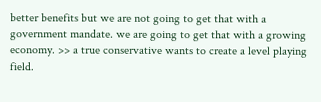better benefits but we are not going to get that with a government mandate. we are going to get that with a growing economy. >> a true conservative wants to create a level playing field.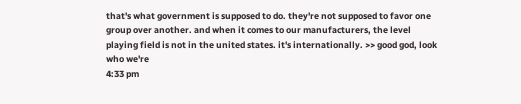that's what government is supposed to do. they're not supposed to favor one group over another. and when it comes to our manufacturers, the level playing field is not in the united states. it's internationally. >> good god, look who we're
4:33 pm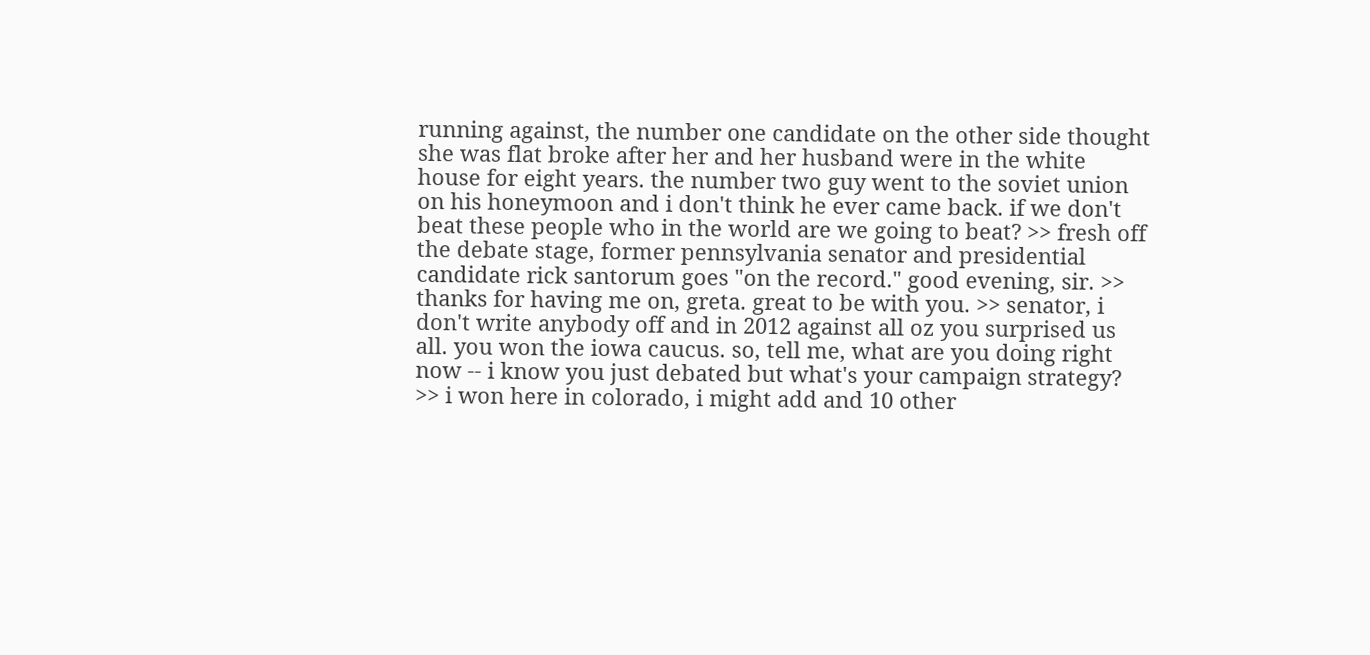running against, the number one candidate on the other side thought she was flat broke after her and her husband were in the white house for eight years. the number two guy went to the soviet union on his honeymoon and i don't think he ever came back. if we don't beat these people who in the world are we going to beat? >> fresh off the debate stage, former pennsylvania senator and presidential candidate rick santorum goes "on the record." good evening, sir. >> thanks for having me on, greta. great to be with you. >> senator, i don't write anybody off and in 2012 against all oz you surprised us all. you won the iowa caucus. so, tell me, what are you doing right now -- i know you just debated but what's your campaign strategy? >> i won here in colorado, i might add and 10 other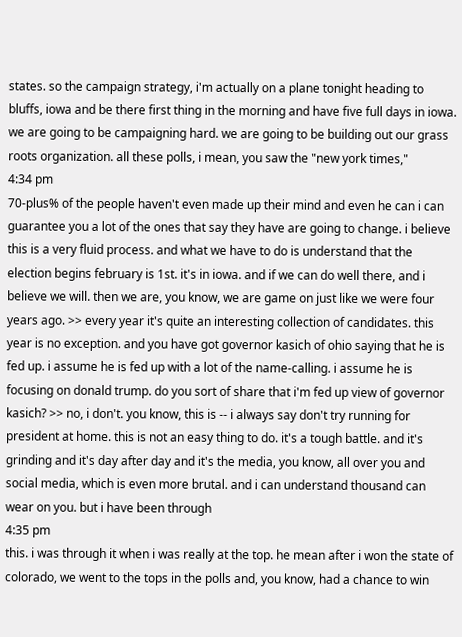states. so the campaign strategy, i'm actually on a plane tonight heading to bluffs, iowa and be there first thing in the morning and have five full days in iowa. we are going to be campaigning hard. we are going to be building out our grass roots organization. all these polls, i mean, you saw the "new york times,"
4:34 pm
70-plus% of the people haven't even made up their mind and even he can i can guarantee you a lot of the ones that say they have are going to change. i believe this is a very fluid process. and what we have to do is understand that the election begins february is 1st. it's in iowa. and if we can do well there, and i believe we will. then we are, you know, we are game on just like we were four years ago. >> every year it's quite an interesting collection of candidates. this year is no exception. and you have got governor kasich of ohio saying that he is fed up. i assume he is fed up with a lot of the name-calling. i assume he is focusing on donald trump. do you sort of share that i'm fed up view of governor kasich? >> no, i don't. you know, this is -- i always say don't try running for president at home. this is not an easy thing to do. it's a tough battle. and it's grinding and it's day after day and it's the media, you know, all over you and social media, which is even more brutal. and i can understand thousand can wear on you. but i have been through
4:35 pm
this. i was through it when i was really at the top. he mean after i won the state of colorado, we went to the tops in the polls and, you know, had a chance to win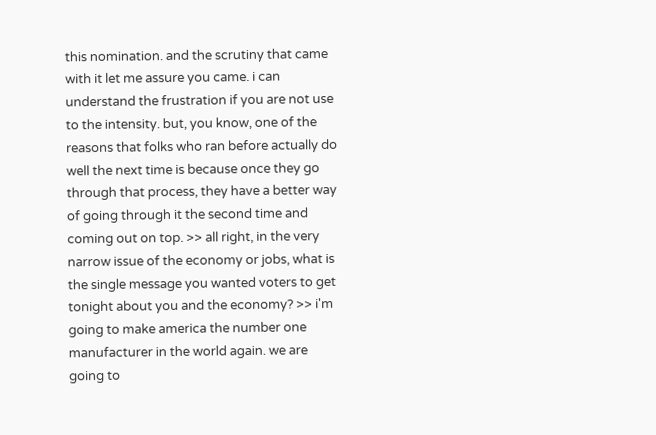this nomination. and the scrutiny that came with it let me assure you came. i can understand the frustration if you are not use to the intensity. but, you know, one of the reasons that folks who ran before actually do well the next time is because once they go through that process, they have a better way of going through it the second time and coming out on top. >> all right, in the very narrow issue of the economy or jobs, what is the single message you wanted voters to get tonight about you and the economy? >> i'm going to make america the number one manufacturer in the world again. we are going to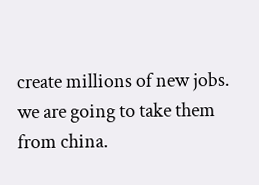create millions of new jobs. we are going to take them from china.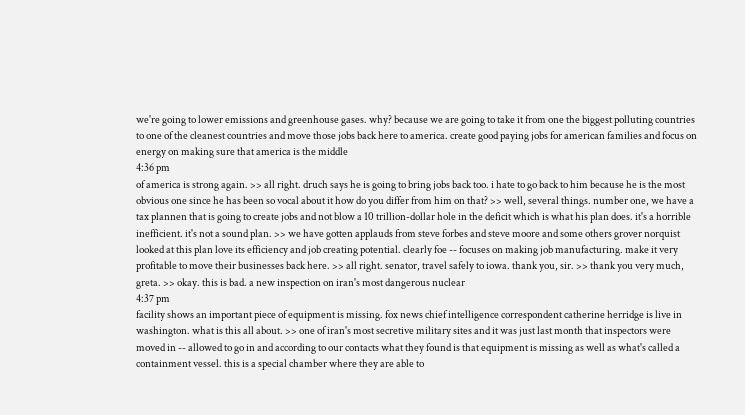we're going to lower emissions and greenhouse gases. why? because we are going to take it from one the biggest polluting countries to one of the cleanest countries and move those jobs back here to america. create good paying jobs for american families and focus on energy on making sure that america is the middle
4:36 pm
of america is strong again. >> all right. druch says he is going to bring jobs back too. i hate to go back to him because he is the most obvious one since he has been so vocal about it how do you differ from him on that? >> well, several things. number one, we have a tax plannen that is going to create jobs and not blow a 10 trillion-dollar hole in the deficit which is what his plan does. it's a horrible inefficient. it's not a sound plan. >> we have gotten applauds from steve forbes and steve moore and some others grover norquist looked at this plan love its efficiency and job creating potential. clearly foe -- focuses on making job manufacturing. make it very profitable to move their businesses back here. >> all right. senator, travel safely to iowa. thank you, sir. >> thank you very much, greta. >> okay. this is bad. a new inspection on iran's most dangerous nuclear
4:37 pm
facility shows an important piece of equipment is missing. fox news chief intelligence correspondent catherine herridge is live in washington. what is this all about. >> one of iran's most secretive military sites and it was just last month that inspectors were moved in -- allowed to go in and according to our contacts what they found is that equipment is missing as well as what's called a containment vessel. this is a special chamber where they are able to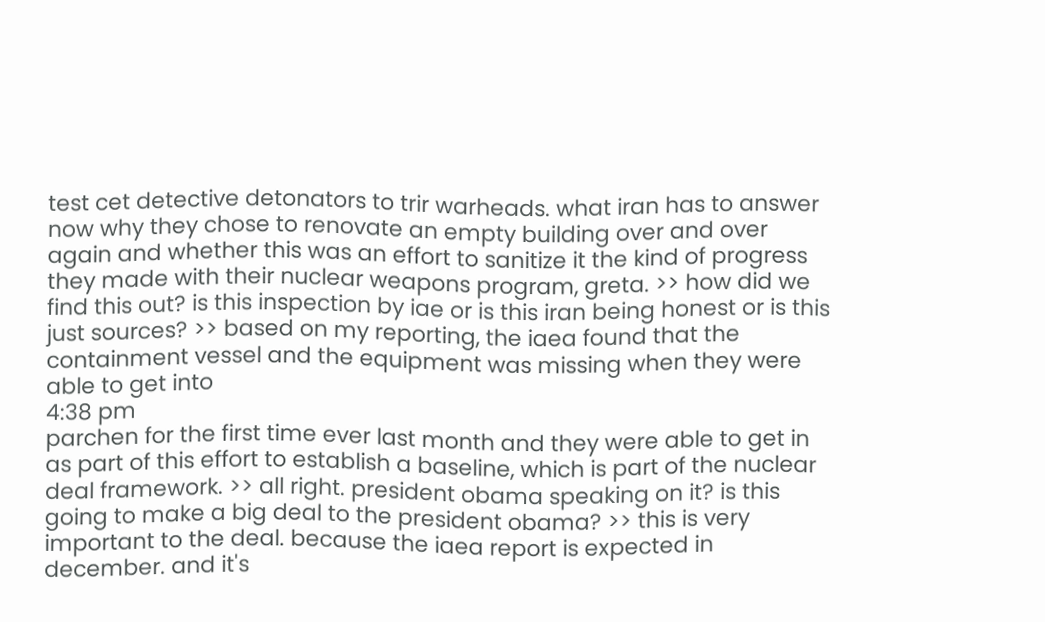test cet detective detonators to trir warheads. what iran has to answer now why they chose to renovate an empty building over and over again and whether this was an effort to sanitize it the kind of progress they made with their nuclear weapons program, greta. >> how did we find this out? is this inspection by iae or is this iran being honest or is this just sources? >> based on my reporting, the iaea found that the containment vessel and the equipment was missing when they were able to get into
4:38 pm
parchen for the first time ever last month and they were able to get in as part of this effort to establish a baseline, which is part of the nuclear deal framework. >> all right. president obama speaking on it? is this going to make a big deal to the president obama? >> this is very important to the deal. because the iaea report is expected in december. and it's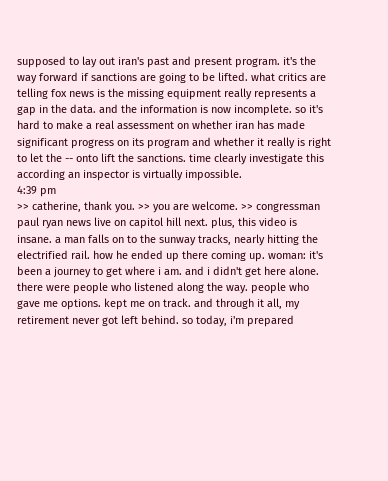supposed to lay out iran's past and present program. it's the way forward if sanctions are going to be lifted. what critics are telling fox news is the missing equipment really represents a gap in the data. and the information is now incomplete. so it's hard to make a real assessment on whether iran has made significant progress on its program and whether it really is right to let the -- onto lift the sanctions. time clearly investigate this according an inspector is virtually impossible.
4:39 pm
>> catherine, thank you. >> you are welcome. >> congressman paul ryan news live on capitol hill next. plus, this video is insane. a man falls on to the sunway tracks, nearly hitting the electrified rail. how he ended up there coming up. woman: it's been a journey to get where i am. and i didn't get here alone. there were people who listened along the way. people who gave me options. kept me on track. and through it all, my retirement never got left behind. so today, i'm prepared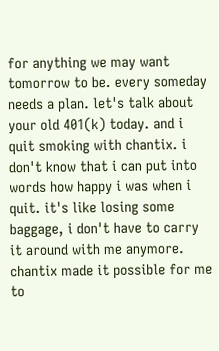for anything we may want tomorrow to be. every someday needs a plan. let's talk about your old 401(k) today. and i quit smoking with chantix. i don't know that i can put into words how happy i was when i quit. it's like losing some baggage, i don't have to carry it around with me anymore. chantix made it possible for me to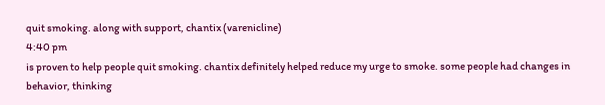quit smoking. along with support, chantix (varenicline)
4:40 pm
is proven to help people quit smoking. chantix definitely helped reduce my urge to smoke. some people had changes in behavior, thinking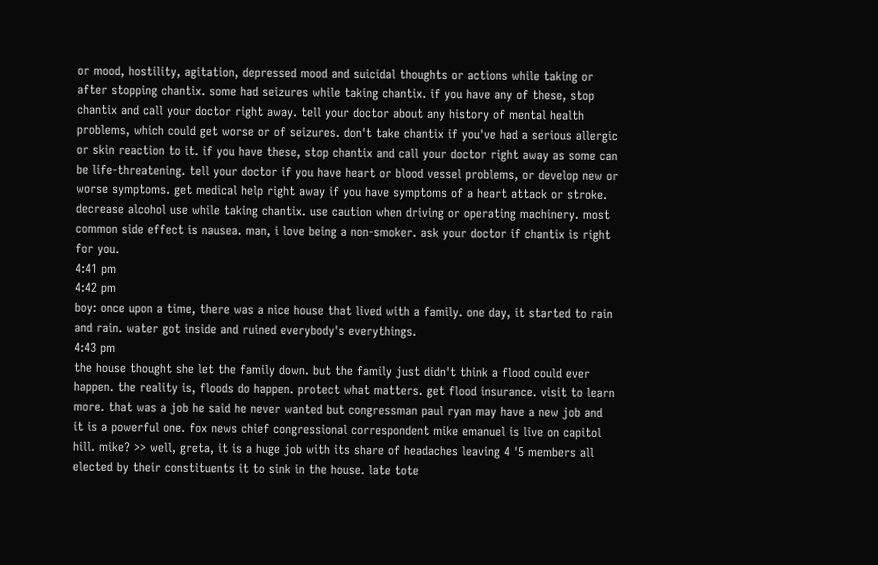or mood, hostility, agitation, depressed mood and suicidal thoughts or actions while taking or after stopping chantix. some had seizures while taking chantix. if you have any of these, stop chantix and call your doctor right away. tell your doctor about any history of mental health problems, which could get worse or of seizures. don't take chantix if you've had a serious allergic or skin reaction to it. if you have these, stop chantix and call your doctor right away as some can be life-threatening. tell your doctor if you have heart or blood vessel problems, or develop new or worse symptoms. get medical help right away if you have symptoms of a heart attack or stroke. decrease alcohol use while taking chantix. use caution when driving or operating machinery. most common side effect is nausea. man, i love being a non-smoker. ask your doctor if chantix is right for you.
4:41 pm
4:42 pm
boy: once upon a time, there was a nice house that lived with a family. one day, it started to rain and rain. water got inside and ruined everybody's everythings.
4:43 pm
the house thought she let the family down. but the family just didn't think a flood could ever happen. the reality is, floods do happen. protect what matters. get flood insurance. visit to learn more. that was a job he said he never wanted but congressman paul ryan may have a new job and it is a powerful one. fox news chief congressional correspondent mike emanuel is live on capitol hill. mike? >> well, greta, it is a huge job with its share of headaches leaving 4 '5 members all elected by their constituents it to sink in the house. late tote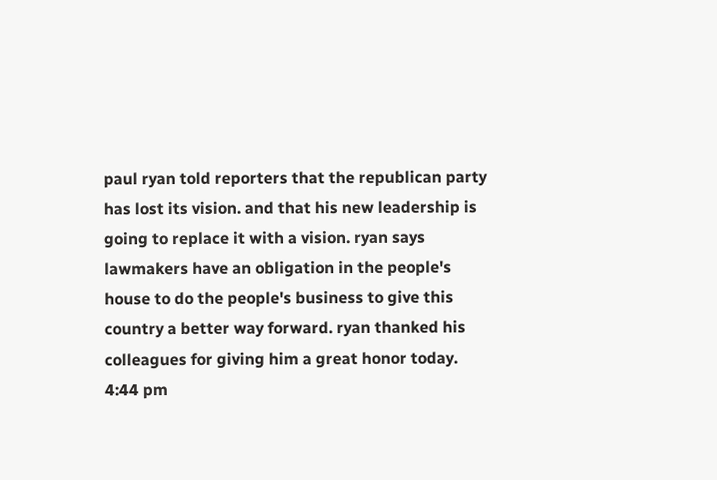paul ryan told reporters that the republican party has lost its vision. and that his new leadership is going to replace it with a vision. ryan says lawmakers have an obligation in the people's house to do the people's business to give this country a better way forward. ryan thanked his colleagues for giving him a great honor today.
4:44 pm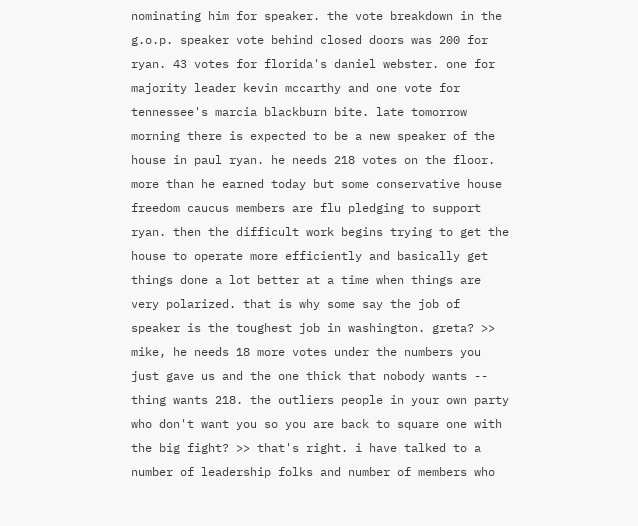nominating him for speaker. the vote breakdown in the g.o.p. speaker vote behind closed doors was 200 for ryan. 43 votes for florida's daniel webster. one for majority leader kevin mccarthy and one vote for tennessee's marcia blackburn bite. late tomorrow morning there is expected to be a new speaker of the house in paul ryan. he needs 218 votes on the floor. more than he earned today but some conservative house freedom caucus members are flu pledging to support ryan. then the difficult work begins trying to get the house to operate more efficiently and basically get things done a lot better at a time when things are very polarized. that is why some say the job of speaker is the toughest job in washington. greta? >> mike, he needs 18 more votes under the numbers you just gave us and the one thick that nobody wants -- thing wants 218. the outliers people in your own party who don't want you so you are back to square one with the big fight? >> that's right. i have talked to a number of leadership folks and number of members who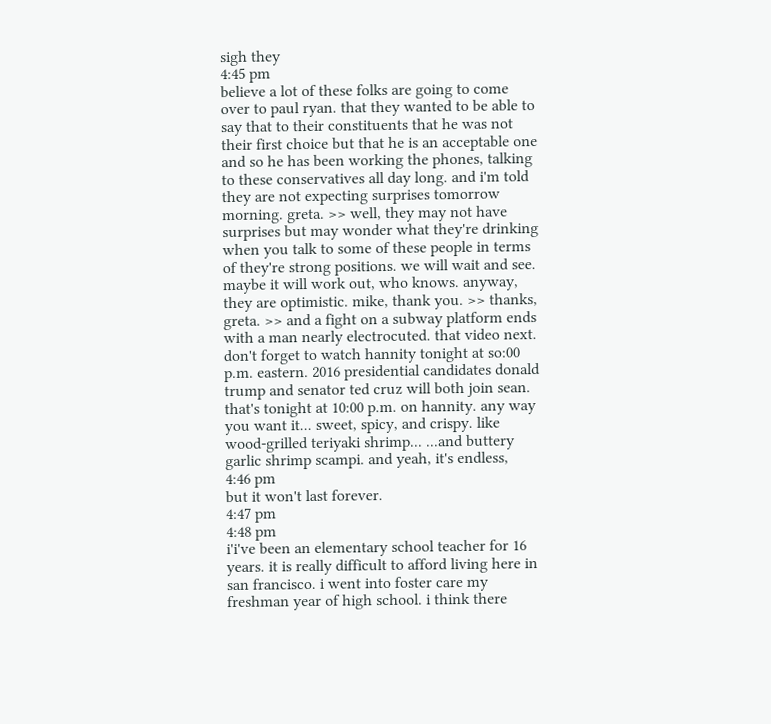sigh they
4:45 pm
believe a lot of these folks are going to come over to paul ryan. that they wanted to be able to say that to their constituents that he was not their first choice but that he is an acceptable one and so he has been working the phones, talking to these conservatives all day long. and i'm told they are not expecting surprises tomorrow morning. greta. >> well, they may not have surprises but may wonder what they're drinking when you talk to some of these people in terms of they're strong positions. we will wait and see. maybe it will work out, who knows. anyway, they are optimistic. mike, thank you. >> thanks, greta. >> and a fight on a subway platform ends with a man nearly electrocuted. that video next. don't forget to watch hannity tonight at so:00 p.m. eastern. 2016 presidential candidates donald trump and senator ted cruz will both join sean. that's tonight at 10:00 p.m. on hannity. any way you want it... sweet, spicy, and crispy. like wood-grilled teriyaki shrimp... ...and buttery garlic shrimp scampi. and yeah, it's endless,
4:46 pm
but it won't last forever.
4:47 pm
4:48 pm
i'i've been an elementary school teacher for 16 years. it is really difficult to afford living here in san francisco. i went into foster care my freshman year of high school. i think there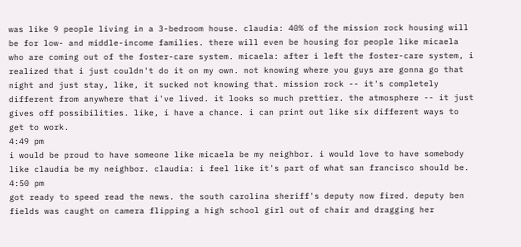was like 9 people living in a 3-bedroom house. claudia: 40% of the mission rock housing will be for low- and middle-income families. there will even be housing for people like micaela who are coming out of the foster-care system. micaela: after i left the foster-care system, i realized that i just couldn't do it on my own. not knowing where you guys are gonna go that night and just stay, like, it sucked not knowing that. mission rock -- it's completely different from anywhere that i've lived. it looks so much prettier. the atmosphere -- it just gives off possibilities. like, i have a chance. i can print out like six different ways to get to work.
4:49 pm
i would be proud to have someone like micaela be my neighbor. i would love to have somebody like claudia be my neighbor. claudia: i feel like it's part of what san francisco should be.
4:50 pm
got ready to speed read the news. the south carolina sheriff's deputy now fired. deputy ben fields was caught on camera flipping a high school girl out of chair and dragging her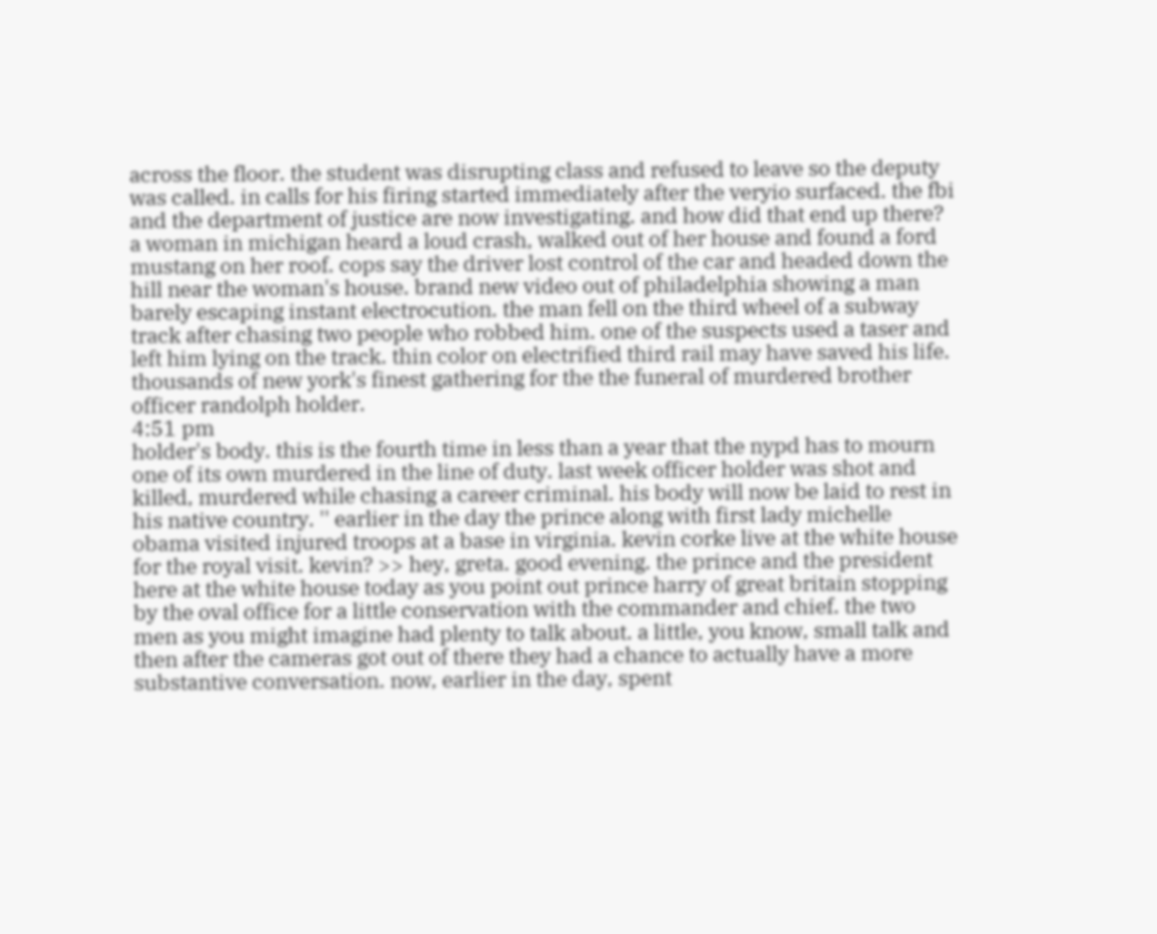across the floor. the student was disrupting class and refused to leave so the deputy was called. in calls for his firing started immediately after the veryio surfaced. the fbi and the department of justice are now investigating. and how did that end up there? a woman in michigan heard a loud crash, walked out of her house and found a ford mustang on her roof. cops say the driver lost control of the car and headed down the hill near the woman's house. brand new video out of philadelphia showing a man barely escaping instant electrocution. the man fell on the third wheel of a subway track after chasing two people who robbed him. one of the suspects used a taser and left him lying on the track. thin color on electrified third rail may have saved his life. thousands of new york's finest gathering for the the funeral of murdered brother officer randolph holder.
4:51 pm
holder's body. this is the fourth time in less than a year that the nypd has to mourn one of its own murdered in the line of duty. last week officer holder was shot and killed, murdered while chasing a career criminal. his body will now be laid to rest in his native country. '' earlier in the day the prince along with first lady michelle obama visited injured troops at a base in virginia. kevin corke live at the white house for the royal visit. kevin? >> hey, greta. good evening. the prince and the president here at the white house today as you point out prince harry of great britain stopping by the oval office for a little conservation with the commander and chief. the two men as you might imagine had plenty to talk about. a little, you know, small talk and then after the cameras got out of there they had a chance to actually have a more substantive conversation. now, earlier in the day, spent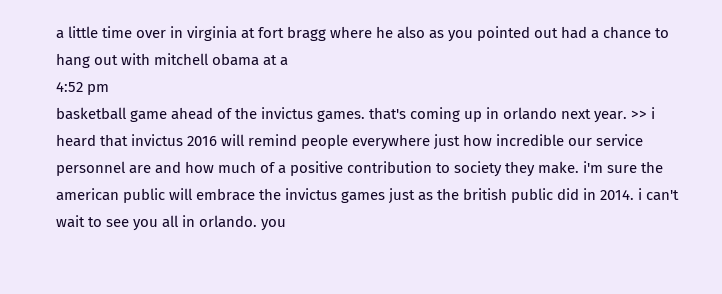a little time over in virginia at fort bragg where he also as you pointed out had a chance to hang out with mitchell obama at a
4:52 pm
basketball game ahead of the invictus games. that's coming up in orlando next year. >> i heard that invictus 2016 will remind people everywhere just how incredible our service personnel are and how much of a positive contribution to society they make. i'm sure the american public will embrace the invictus games just as the british public did in 2014. i can't wait to see you all in orlando. you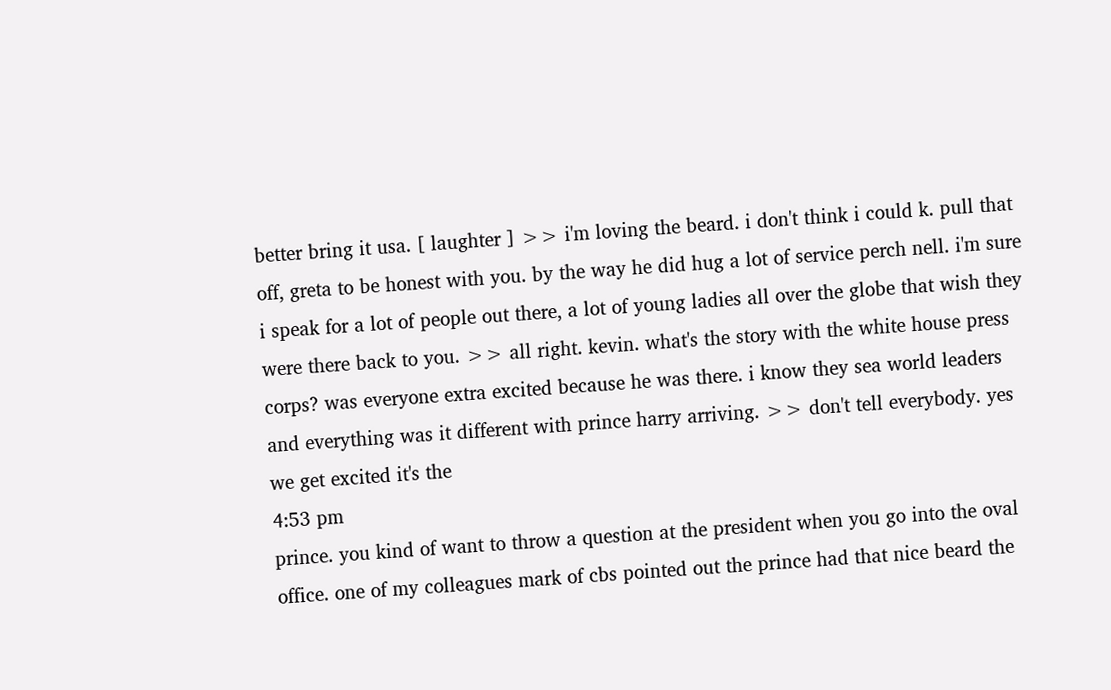better bring it usa. [ laughter ] >> i'm loving the beard. i don't think i could k. pull that off, greta to be honest with you. by the way he did hug a lot of service perch nell. i'm sure i speak for a lot of people out there, a lot of young ladies all over the globe that wish they were there back to you. >> all right. kevin. what's the story with the white house press corps? was everyone extra excited because he was there. i know they sea world leaders and everything was it different with prince harry arriving. >> don't tell everybody. yes we get excited it's the
4:53 pm
prince. you kind of want to throw a question at the president when you go into the oval office. one of my colleagues mark of cbs pointed out the prince had that nice beard the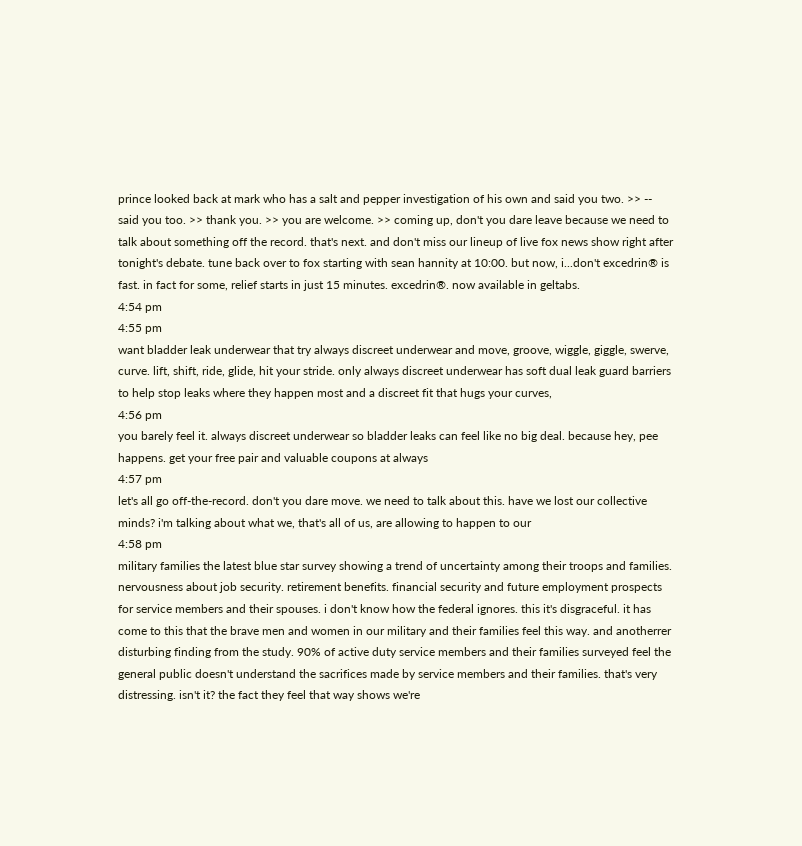prince looked back at mark who has a salt and pepper investigation of his own and said you two. >> -- said you too. >> thank you. >> you are welcome. >> coming up, don't you dare leave because we need to talk about something off the record. that's next. and don't miss our lineup of live fox news show right after tonight's debate. tune back over to fox starting with sean hannity at 10:00. but now, i...don't excedrin® is fast. in fact for some, relief starts in just 15 minutes. excedrin®. now available in geltabs.
4:54 pm
4:55 pm
want bladder leak underwear that try always discreet underwear and move, groove, wiggle, giggle, swerve, curve. lift, shift, ride, glide, hit your stride. only always discreet underwear has soft dual leak guard barriers to help stop leaks where they happen most and a discreet fit that hugs your curves,
4:56 pm
you barely feel it. always discreet underwear so bladder leaks can feel like no big deal. because hey, pee happens. get your free pair and valuable coupons at always
4:57 pm
let's all go off-the-record. don't you dare move. we need to talk about this. have we lost our collective minds? i'm talking about what we, that's all of us, are allowing to happen to our
4:58 pm
military families the latest blue star survey showing a trend of uncertainty among their troops and families. nervousness about job security. retirement benefits. financial security and future employment prospects for service members and their spouses. i don't know how the federal ignores. this it's disgraceful. it has come to this that the brave men and women in our military and their families feel this way. and anotherrer disturbing finding from the study. 90% of active duty service members and their families surveyed feel the general public doesn't understand the sacrifices made by service members and their families. that's very distressing. isn't it? the fact they feel that way shows we're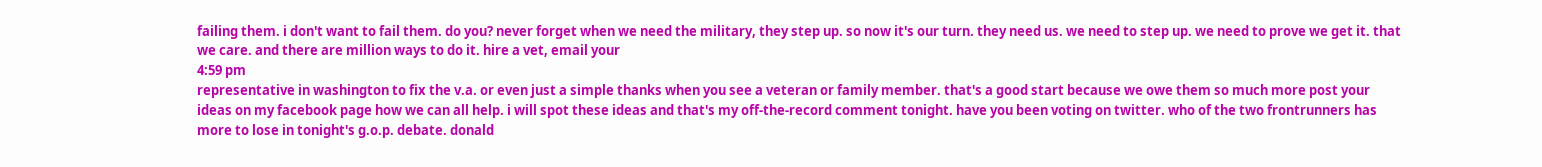failing them. i don't want to fail them. do you? never forget when we need the military, they step up. so now it's our turn. they need us. we need to step up. we need to prove we get it. that we care. and there are million ways to do it. hire a vet, email your
4:59 pm
representative in washington to fix the v.a. or even just a simple thanks when you see a veteran or family member. that's a good start because we owe them so much more post your ideas on my facebook page how we can all help. i will spot these ideas and that's my off-the-record comment tonight. have you been voting on twitter. who of the two frontrunners has more to lose in tonight's g.o.p. debate. donald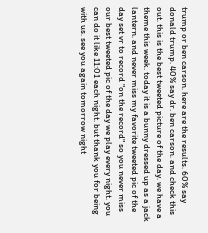trump or ben carson. here are the results. 60% say donald trump. 40% say dr. ben carson. and check this out. this is the best tweeted picture of the day. we have a theme this week. today it is a bunny dressed up as a jack lantern. and never miss my favorite tweeted pic of the day set vr to record "on the record" so you never miss our best tweeted pic of the day we play every night. you can do it like 11:01 each night. but thank you for being with us. see you again tomorrow night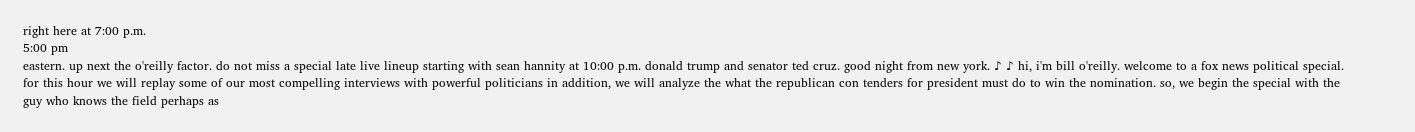right here at 7:00 p.m.
5:00 pm
eastern. up next the o'reilly factor. do not miss a special late live lineup starting with sean hannity at 10:00 p.m. donald trump and senator ted cruz. good night from new york. ♪ ♪ hi, i'm bill o'reilly. welcome to a fox news political special. for this hour we will replay some of our most compelling interviews with powerful politicians in addition, we will analyze the what the republican con tenders for president must do to win the nomination. so, we begin the special with the guy who knows the field perhaps as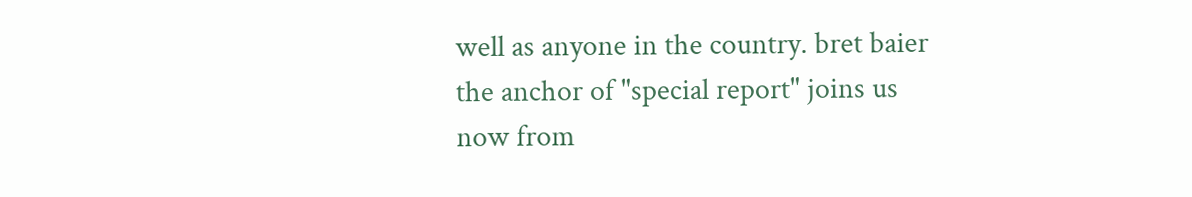well as anyone in the country. bret baier the anchor of "special report" joins us now from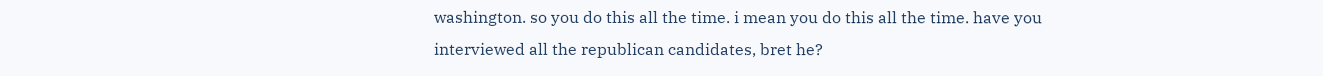washington. so you do this all the time. i mean you do this all the time. have you interviewed all the republican candidates, bret he?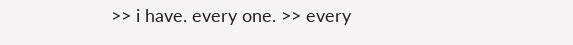>> i have. every one. >> every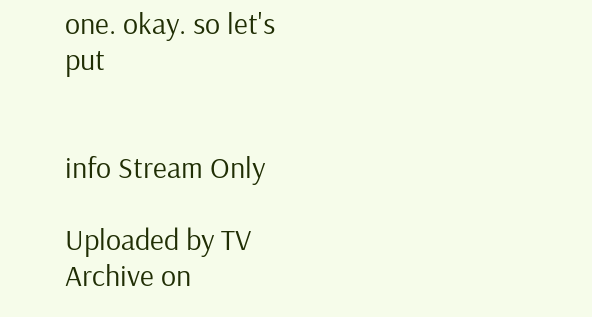one. okay. so let's put


info Stream Only

Uploaded by TV Archive on